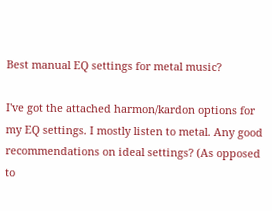Best manual EQ settings for metal music?

I've got the attached harmon/kardon options for my EQ settings. I mostly listen to metal. Any good recommendations on ideal settings? (As opposed to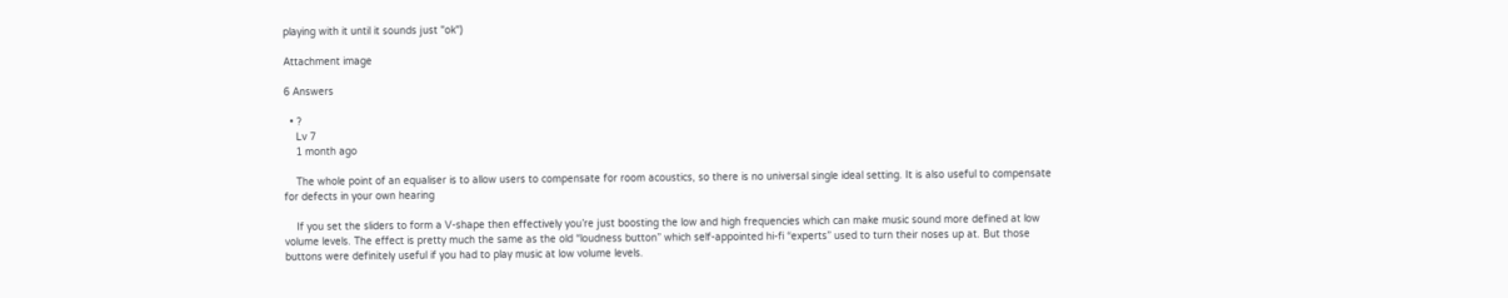playing with it until it sounds just "ok")

Attachment image

6 Answers

  • ?
    Lv 7
    1 month ago

    The whole point of an equaliser is to allow users to compensate for room acoustics, so there is no universal single ideal setting. It is also useful to compensate for defects in your own hearing

    If you set the sliders to form a V-shape then effectively you’re just boosting the low and high frequencies which can make music sound more defined at low volume levels. The effect is pretty much the same as the old “loudness button” which self-appointed hi-fi “experts” used to turn their noses up at. But those buttons were definitely useful if you had to play music at low volume levels.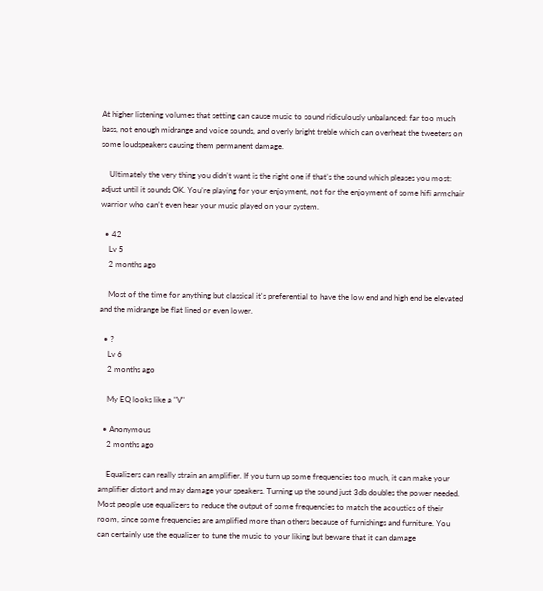At higher listening volumes that setting can cause music to sound ridiculously unbalanced: far too much bass, not enough midrange and voice sounds, and overly bright treble which can overheat the tweeters on some loudspeakers causing them permanent damage.

    Ultimately the very thing you didn’t want is the right one if that’s the sound which pleases you most: adjust until it sounds OK. You’re playing for your enjoyment, not for the enjoyment of some hifi armchair warrior who can’t even hear your music played on your system.

  • 42
    Lv 5
    2 months ago

    Most of the time for anything but classical it's preferential to have the low end and high end be elevated and the midrange be flat lined or even lower.

  • ?
    Lv 6
    2 months ago

    My EQ looks like a "V"

  • Anonymous
    2 months ago

    Equalizers can really strain an amplifier. If you turn up some frequencies too much, it can make your amplifier distort and may damage your speakers. Turning up the sound just 3db doubles the power needed.  Most people use equalizers to reduce the output of some frequencies to match the acoustics of their room, since some frequencies are amplified more than others because of furnishings and furniture. You can certainly use the equalizer to tune the music to your liking but beware that it can damage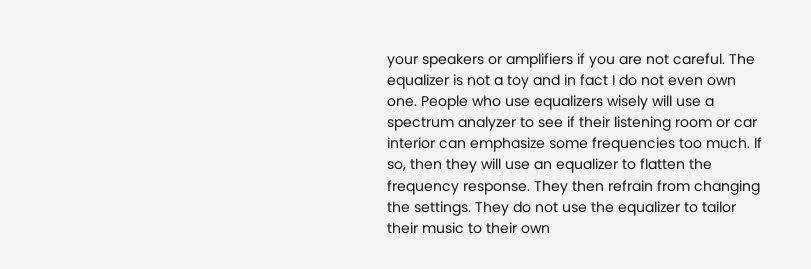your speakers or amplifiers if you are not careful. The equalizer is not a toy and in fact I do not even own one. People who use equalizers wisely will use a spectrum analyzer to see if their listening room or car interior can emphasize some frequencies too much. If so, then they will use an equalizer to flatten the frequency response. They then refrain from changing the settings. They do not use the equalizer to tailor their music to their own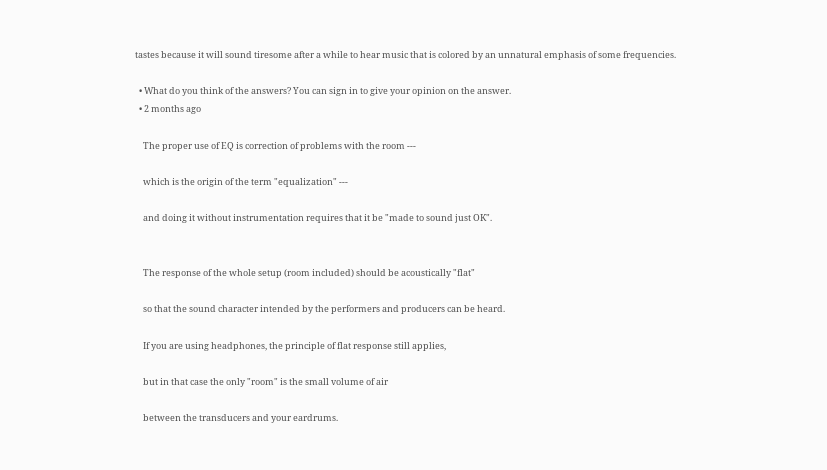tastes because it will sound tiresome after a while to hear music that is colored by an unnatural emphasis of some frequencies.

  • What do you think of the answers? You can sign in to give your opinion on the answer.
  • 2 months ago

    The proper use of EQ is correction of problems with the room ---

    which is the origin of the term "equalization" ---

    and doing it without instrumentation requires that it be "made to sound just OK".


    The response of the whole setup (room included) should be acoustically "flat"

    so that the sound character intended by the performers and producers can be heard.

    If you are using headphones, the principle of flat response still applies,

    but in that case the only "room" is the small volume of air

    between the transducers and your eardrums.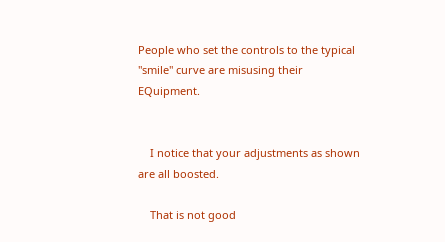People who set the controls to the typical "smile" curve are misusing their EQuipment.


    I notice that your adjustments as shown are all boosted.

    That is not good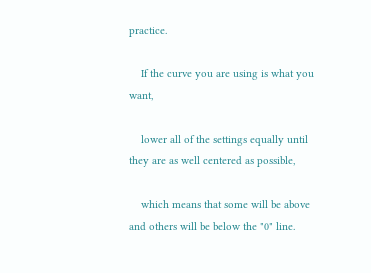practice.

    If the curve you are using is what you want,

    lower all of the settings equally until they are as well centered as possible,

    which means that some will be above and others will be below the "0" line.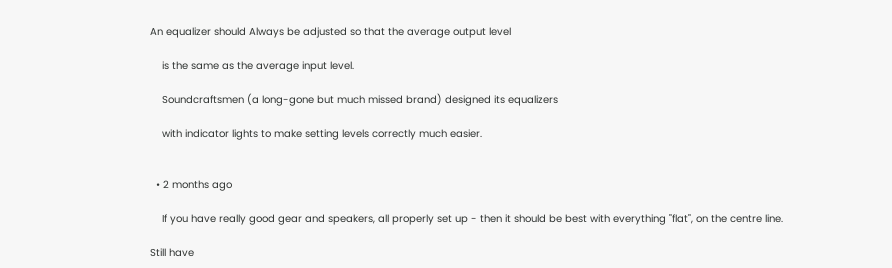An equalizer should Always be adjusted so that the average output level

    is the same as the average input level.

    Soundcraftsmen (a long-gone but much missed brand) designed its equalizers

    with indicator lights to make setting levels correctly much easier.


  • 2 months ago

    If you have really good gear and speakers, all properly set up - then it should be best with everything "flat", on the centre line.

Still have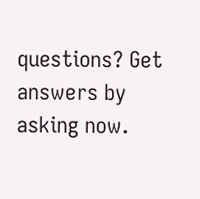questions? Get answers by asking now.